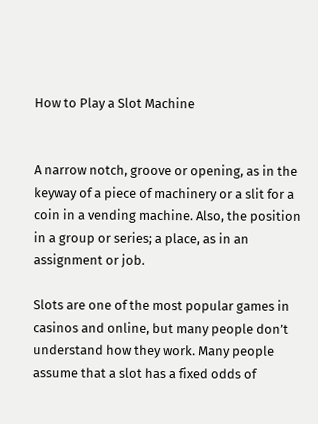How to Play a Slot Machine


A narrow notch, groove or opening, as in the keyway of a piece of machinery or a slit for a coin in a vending machine. Also, the position in a group or series; a place, as in an assignment or job.

Slots are one of the most popular games in casinos and online, but many people don’t understand how they work. Many people assume that a slot has a fixed odds of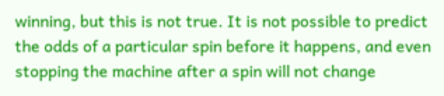winning, but this is not true. It is not possible to predict the odds of a particular spin before it happens, and even stopping the machine after a spin will not change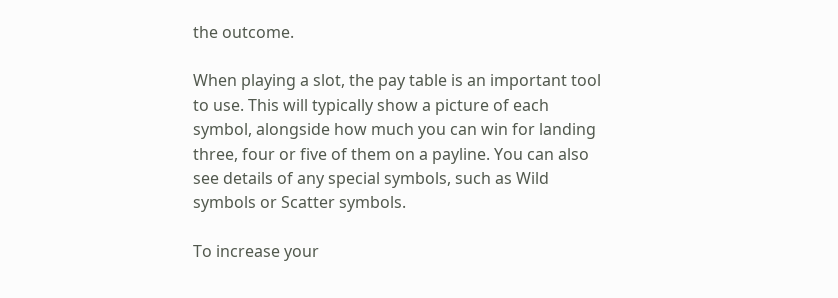the outcome.

When playing a slot, the pay table is an important tool to use. This will typically show a picture of each symbol, alongside how much you can win for landing three, four or five of them on a payline. You can also see details of any special symbols, such as Wild symbols or Scatter symbols.

To increase your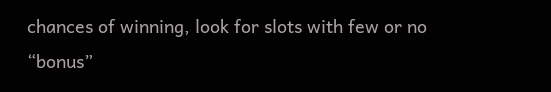chances of winning, look for slots with few or no “bonus”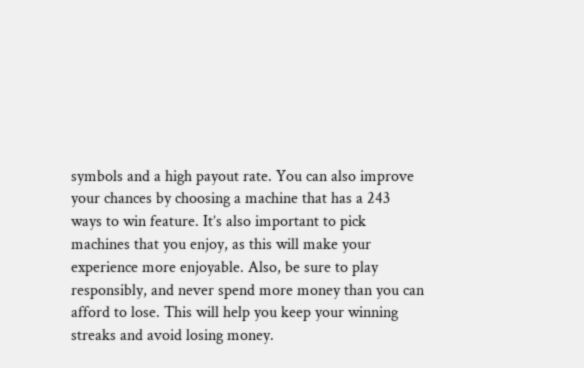symbols and a high payout rate. You can also improve your chances by choosing a machine that has a 243 ways to win feature. It’s also important to pick machines that you enjoy, as this will make your experience more enjoyable. Also, be sure to play responsibly, and never spend more money than you can afford to lose. This will help you keep your winning streaks and avoid losing money.